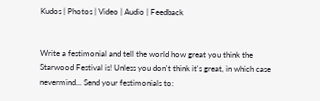Kudos | Photos | Video | Audio | Feedback


Write a festimonial and tell the world how great you think the Starwood Festival is! Unless you don't think it's great, in which case nevermind... Send your festimonials to: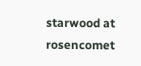starwood at rosencomet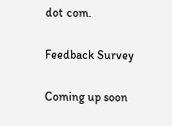dot com.

Feedback Survey

Coming up soon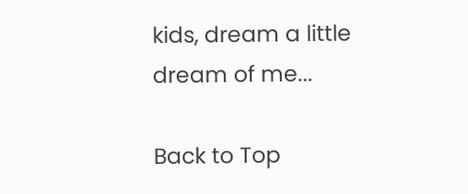kids, dream a little dream of me...

Back to Top